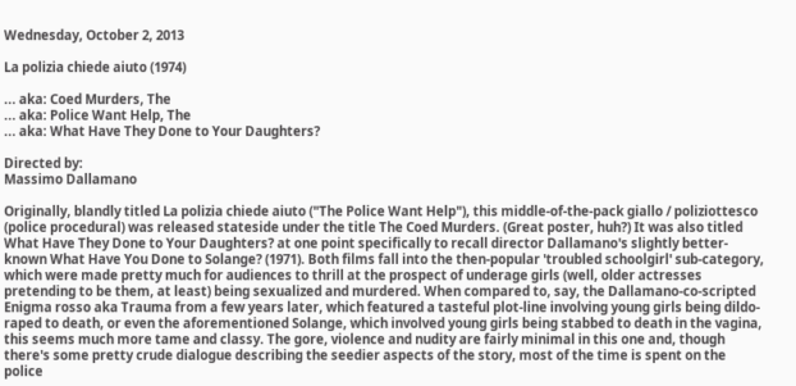Wednesday, October 2, 2013

La polizia chiede aiuto (1974)

... aka: Coed Murders, The
... aka: Police Want Help, The
... aka: What Have They Done to Your Daughters?

Directed by:
Massimo Dallamano

Originally, blandly titled La polizia chiede aiuto ("The Police Want Help"), this middle-of-the-pack giallo / poliziottesco (police procedural) was released stateside under the title The Coed Murders. (Great poster, huh?) It was also titled What Have They Done to Your Daughters? at one point specifically to recall director Dallamano's slightly better-known What Have You Done to Solange? (1971). Both films fall into the then-popular 'troubled schoolgirl' sub-category, which were made pretty much for audiences to thrill at the prospect of underage girls (well, older actresses pretending to be them, at least) being sexualized and murdered. When compared to, say, the Dallamano-co-scripted Enigma rosso aka Trauma from a few years later, which featured a tasteful plot-line involving young girls being dildo-raped to death, or even the aforementioned Solange, which involved young girls being stabbed to death in the vagina, this seems much more tame and classy. The gore, violence and nudity are fairly minimal in this one and, though there's some pretty crude dialogue describing the seedier aspects of the story, most of the time is spent on the police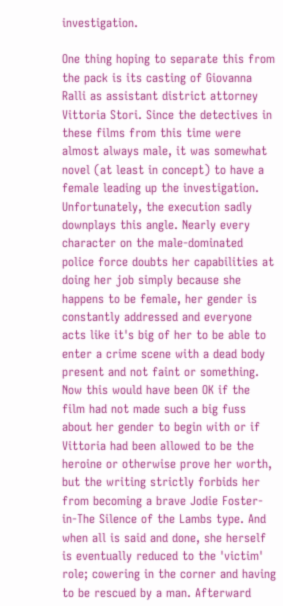investigation.

One thing hoping to separate this from the pack is its casting of Giovanna Ralli as assistant district attorney Vittoria Stori. Since the detectives in these films from this time were almost always male, it was somewhat novel (at least in concept) to have a female leading up the investigation. Unfortunately, the execution sadly downplays this angle. Nearly every character on the male-dominated police force doubts her capabilities at doing her job simply because she happens to be female, her gender is constantly addressed and everyone acts like it's big of her to be able to enter a crime scene with a dead body present and not faint or something. Now this would have been OK if the film had not made such a big fuss about her gender to begin with or if Vittoria had been allowed to be the heroine or otherwise prove her worth, but the writing strictly forbids her from becoming a brave Jodie Foster-in-The Silence of the Lambs type. And when all is said and done, she herself is eventually reduced to the 'victim' role; cowering in the corner and having to be rescued by a man. Afterward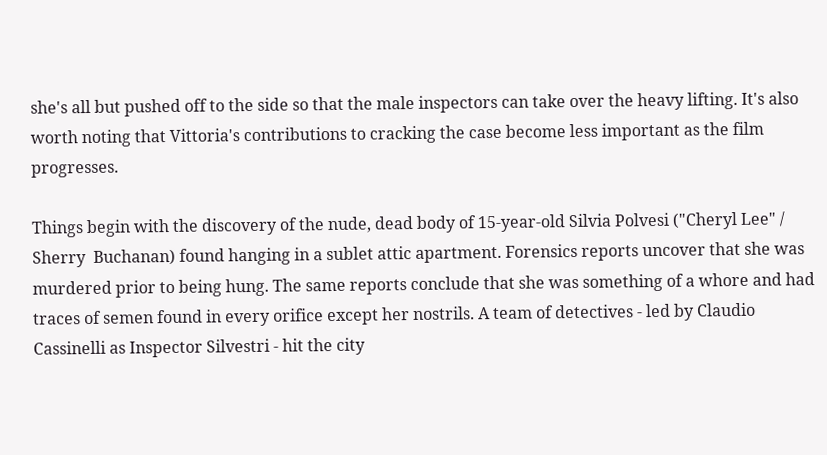she's all but pushed off to the side so that the male inspectors can take over the heavy lifting. It's also worth noting that Vittoria's contributions to cracking the case become less important as the film progresses.

Things begin with the discovery of the nude, dead body of 15-year-old Silvia Polvesi ("Cheryl Lee" / Sherry  Buchanan) found hanging in a sublet attic apartment. Forensics reports uncover that she was murdered prior to being hung. The same reports conclude that she was something of a whore and had traces of semen found in every orifice except her nostrils. A team of detectives - led by Claudio Cassinelli as Inspector Silvestri - hit the city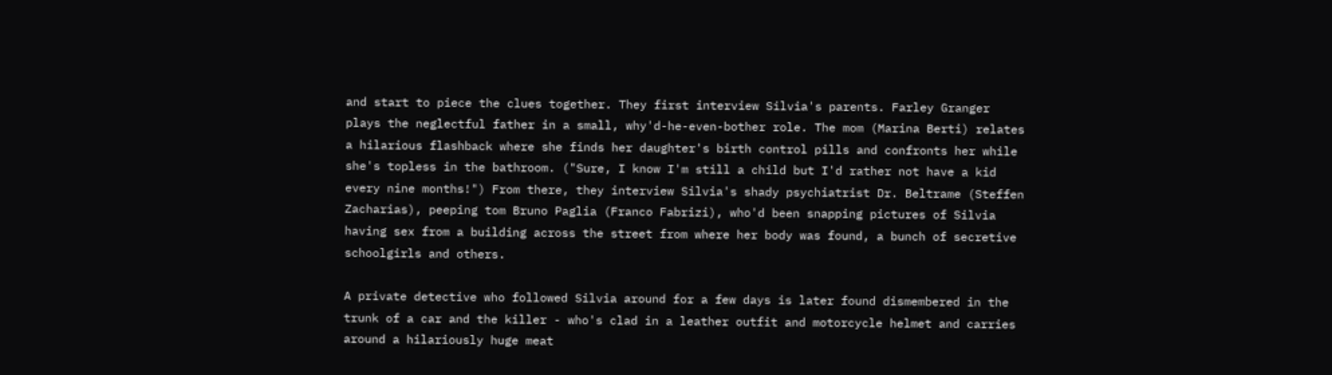and start to piece the clues together. They first interview Silvia's parents. Farley Granger plays the neglectful father in a small, why'd-he-even-bother role. The mom (Marina Berti) relates a hilarious flashback where she finds her daughter's birth control pills and confronts her while she's topless in the bathroom. ("Sure, I know I'm still a child but I'd rather not have a kid every nine months!") From there, they interview Silvia's shady psychiatrist Dr. Beltrame (Steffen Zacharias), peeping tom Bruno Paglia (Franco Fabrizi), who'd been snapping pictures of Silvia having sex from a building across the street from where her body was found, a bunch of secretive schoolgirls and others.

A private detective who followed Silvia around for a few days is later found dismembered in the trunk of a car and the killer - who's clad in a leather outfit and motorcycle helmet and carries around a hilariously huge meat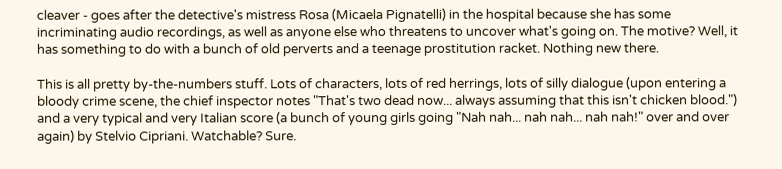cleaver - goes after the detective's mistress Rosa (Micaela Pignatelli) in the hospital because she has some incriminating audio recordings, as well as anyone else who threatens to uncover what's going on. The motive? Well, it has something to do with a bunch of old perverts and a teenage prostitution racket. Nothing new there.

This is all pretty by-the-numbers stuff. Lots of characters, lots of red herrings, lots of silly dialogue (upon entering a bloody crime scene, the chief inspector notes "That's two dead now... always assuming that this isn't chicken blood.") and a very typical and very Italian score (a bunch of young girls going "Nah nah... nah nah... nah nah!" over and over again) by Stelvio Cipriani. Watchable? Sure.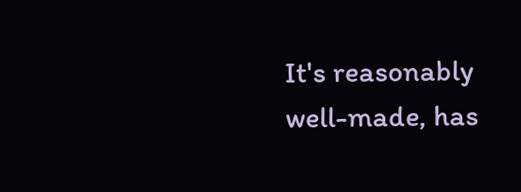It's reasonably well-made, has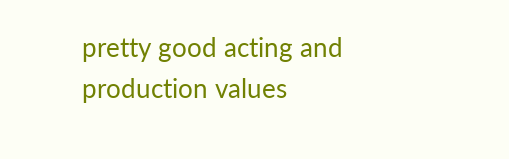pretty good acting and production values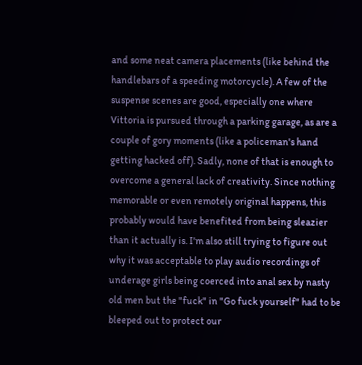and some neat camera placements (like behind the handlebars of a speeding motorcycle). A few of the suspense scenes are good, especially one where Vittoria is pursued through a parking garage, as are a couple of gory moments (like a policeman's hand getting hacked off). Sadly, none of that is enough to overcome a general lack of creativity. Since nothing memorable or even remotely original happens, this probably would have benefited from being sleazier than it actually is. I'm also still trying to figure out why it was acceptable to play audio recordings of underage girls being coerced into anal sex by nasty old men but the "fuck" in "Go fuck yourself" had to be bleeped out to protect our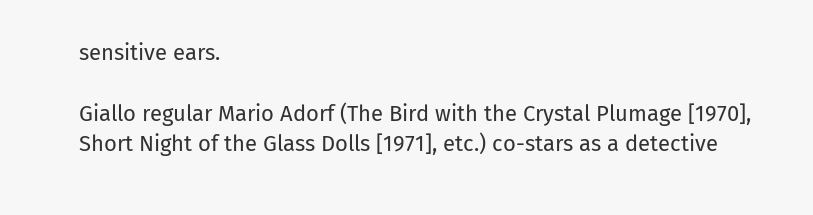sensitive ears.

Giallo regular Mario Adorf (The Bird with the Crystal Plumage [1970], Short Night of the Glass Dolls [1971], etc.) co-stars as a detective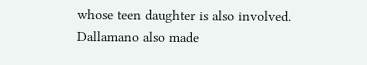whose teen daughter is also involved. Dallamano also made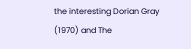the interesting Dorian Gray (1970) and The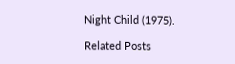Night Child (1975).

Related Posts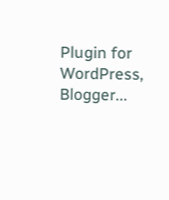Plugin for WordPress, Blogger...